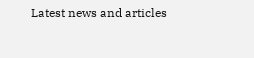Latest news and articles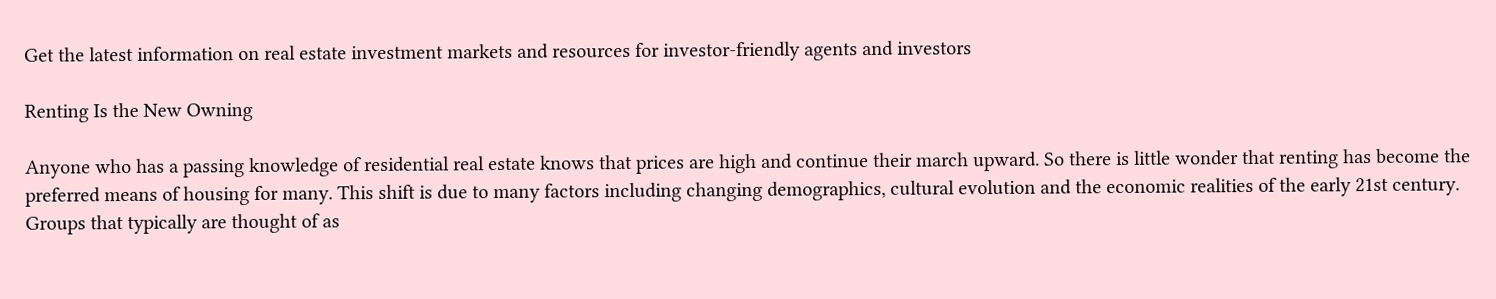Get the latest information on real estate investment markets and resources for investor-friendly agents and investors

Renting Is the New Owning

Anyone who has a passing knowledge of residential real estate knows that prices are high and continue their march upward. So there is little wonder that renting has become the preferred means of housing for many. This shift is due to many factors including changing demographics, cultural evolution and the economic realities of the early 21st century. Groups that typically are thought of as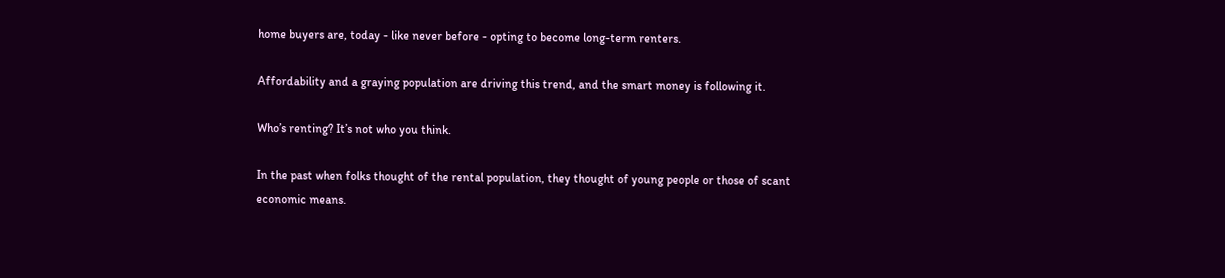home buyers are, today - like never before - opting to become long-term renters.

Affordability and a graying population are driving this trend, and the smart money is following it.

Who’s renting? It’s not who you think.

In the past when folks thought of the rental population, they thought of young people or those of scant economic means.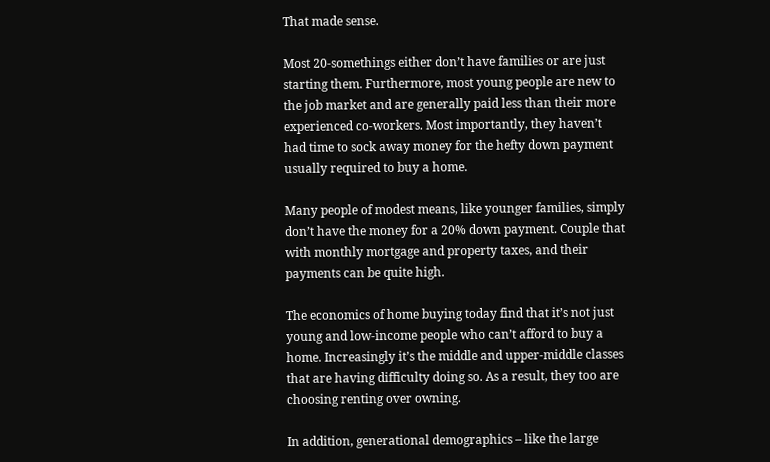That made sense.

Most 20-somethings either don’t have families or are just starting them. Furthermore, most young people are new to the job market and are generally paid less than their more experienced co-workers. Most importantly, they haven’t had time to sock away money for the hefty down payment usually required to buy a home.

Many people of modest means, like younger families, simply don’t have the money for a 20% down payment. Couple that with monthly mortgage and property taxes, and their payments can be quite high.

The economics of home buying today find that it’s not just young and low-income people who can’t afford to buy a home. Increasingly it’s the middle and upper-middle classes that are having difficulty doing so. As a result, they too are choosing renting over owning.

In addition, generational demographics – like the large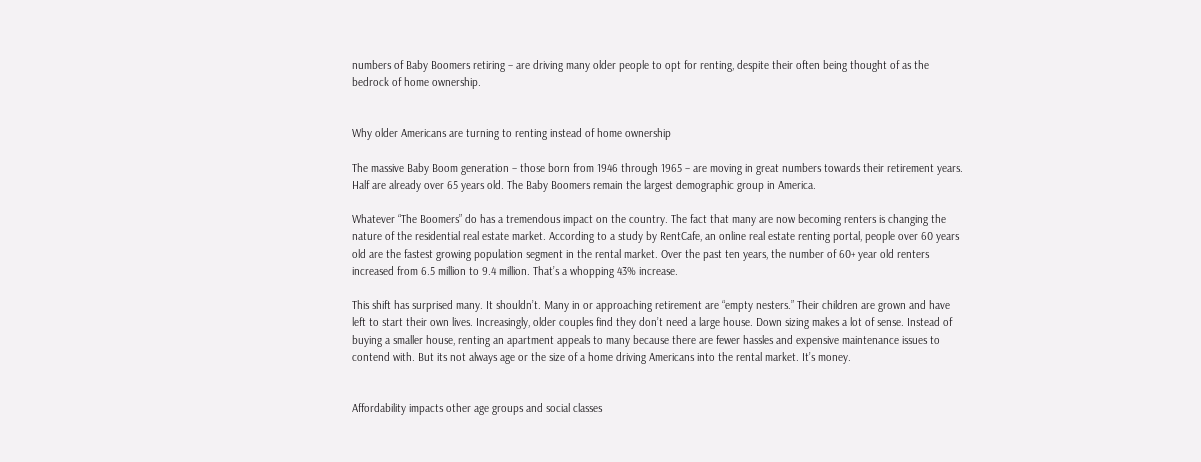numbers of Baby Boomers retiring – are driving many older people to opt for renting, despite their often being thought of as the bedrock of home ownership.


Why older Americans are turning to renting instead of home ownership

The massive Baby Boom generation – those born from 1946 through 1965 – are moving in great numbers towards their retirement years. Half are already over 65 years old. The Baby Boomers remain the largest demographic group in America.

Whatever “The Boomers” do has a tremendous impact on the country. The fact that many are now becoming renters is changing the nature of the residential real estate market. According to a study by RentCafe, an online real estate renting portal, people over 60 years old are the fastest growing population segment in the rental market. Over the past ten years, the number of 60+ year old renters increased from 6.5 million to 9.4 million. That’s a whopping 43% increase.

This shift has surprised many. It shouldn’t. Many in or approaching retirement are “empty nesters.” Their children are grown and have left to start their own lives. Increasingly, older couples find they don’t need a large house. Down sizing makes a lot of sense. Instead of buying a smaller house, renting an apartment appeals to many because there are fewer hassles and expensive maintenance issues to contend with. But its not always age or the size of a home driving Americans into the rental market. It’s money.


Affordability impacts other age groups and social classes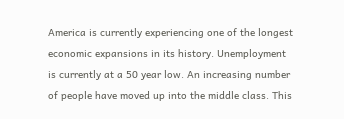America is currently experiencing one of the longest economic expansions in its history. Unemployment is currently at a 50 year low. An increasing number of people have moved up into the middle class. This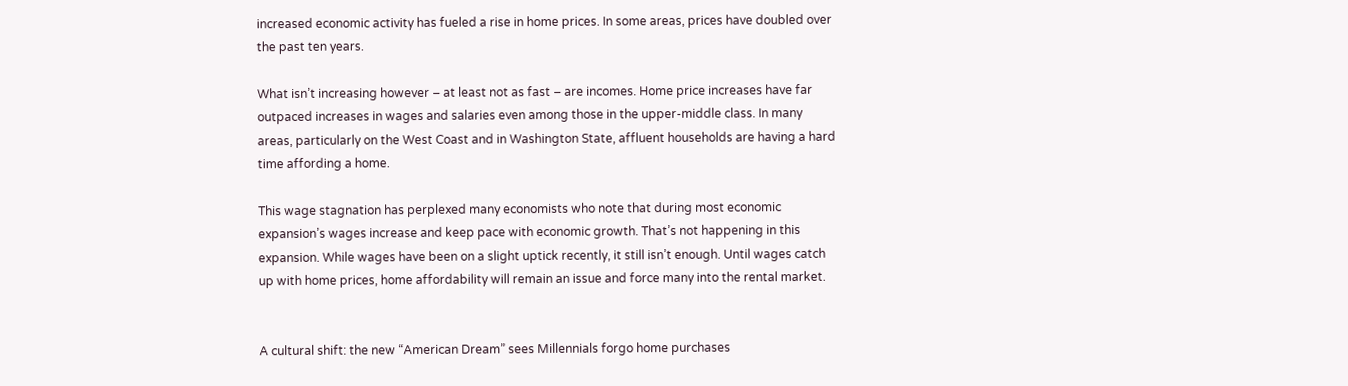increased economic activity has fueled a rise in home prices. In some areas, prices have doubled over the past ten years.

What isn’t increasing however – at least not as fast – are incomes. Home price increases have far outpaced increases in wages and salaries even among those in the upper-middle class. In many areas, particularly on the West Coast and in Washington State, affluent households are having a hard time affording a home.

This wage stagnation has perplexed many economists who note that during most economic expansion’s wages increase and keep pace with economic growth. That’s not happening in this expansion. While wages have been on a slight uptick recently, it still isn’t enough. Until wages catch up with home prices, home affordability will remain an issue and force many into the rental market.


A cultural shift: the new “American Dream” sees Millennials forgo home purchases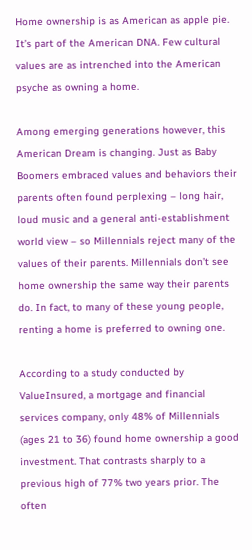Home ownership is as American as apple pie. It’s part of the American DNA. Few cultural values are as intrenched into the American psyche as owning a home.

Among emerging generations however, this American Dream is changing. Just as Baby Boomers embraced values and behaviors their parents often found perplexing – long hair, loud music and a general anti-establishment world view – so Millennials reject many of the values of their parents. Millennials don’t see home ownership the same way their parents do. In fact, to many of these young people, renting a home is preferred to owning one.

According to a study conducted by ValueInsured, a mortgage and financial services company, only 48% of Millennials (ages 21 to 36) found home ownership a good investment. That contrasts sharply to a previous high of 77% two years prior. The often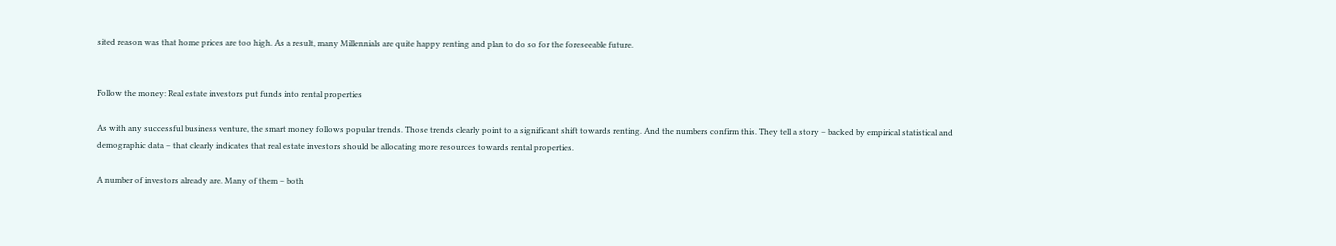sited reason was that home prices are too high. As a result, many Millennials are quite happy renting and plan to do so for the foreseeable future.


Follow the money: Real estate investors put funds into rental properties

As with any successful business venture, the smart money follows popular trends. Those trends clearly point to a significant shift towards renting. And the numbers confirm this. They tell a story – backed by empirical statistical and demographic data – that clearly indicates that real estate investors should be allocating more resources towards rental properties.

A number of investors already are. Many of them – both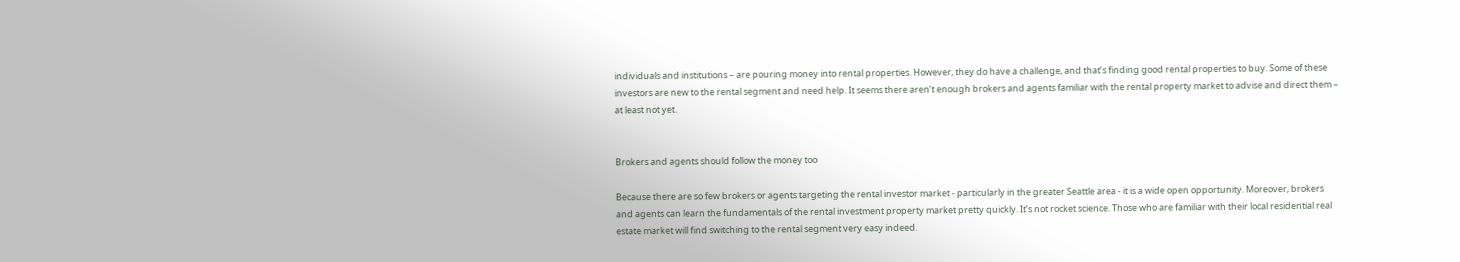individuals and institutions – are pouring money into rental properties. However, they do have a challenge, and that’s finding good rental properties to buy. Some of these investors are new to the rental segment and need help. It seems there aren’t enough brokers and agents familiar with the rental property market to advise and direct them – at least not yet.


Brokers and agents should follow the money too

Because there are so few brokers or agents targeting the rental investor market - particularly in the greater Seattle area - it is a wide open opportunity. Moreover, brokers and agents can learn the fundamentals of the rental investment property market pretty quickly. It’s not rocket science. Those who are familiar with their local residential real estate market will find switching to the rental segment very easy indeed.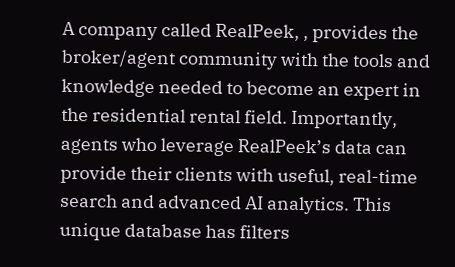A company called RealPeek, , provides the broker/agent community with the tools and knowledge needed to become an expert in the residential rental field. Importantly, agents who leverage RealPeek’s data can provide their clients with useful, real-time search and advanced AI analytics. This unique database has filters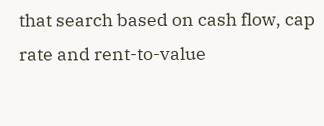that search based on cash flow, cap rate and rent-to-value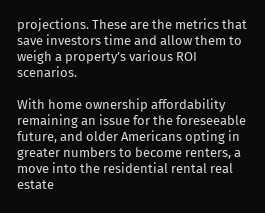projections. These are the metrics that save investors time and allow them to weigh a property’s various ROI scenarios.

With home ownership affordability remaining an issue for the foreseeable future, and older Americans opting in greater numbers to become renters, a move into the residential rental real estate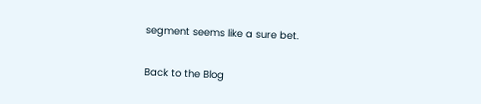segment seems like a sure bet.

Back to the Blog